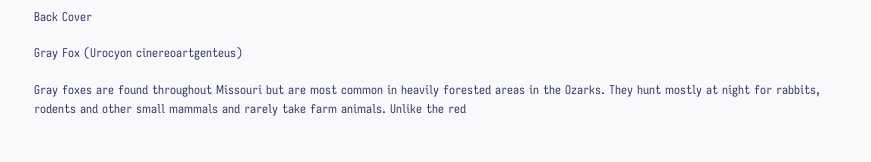Back Cover

Gray Fox (Urocyon cinereoartgenteus)

Gray foxes are found throughout Missouri but are most common in heavily forested areas in the Ozarks. They hunt mostly at night for rabbits, rodents and other small mammals and rarely take farm animals. Unlike the red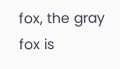fox, the gray fox is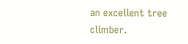an excellent tree climber.